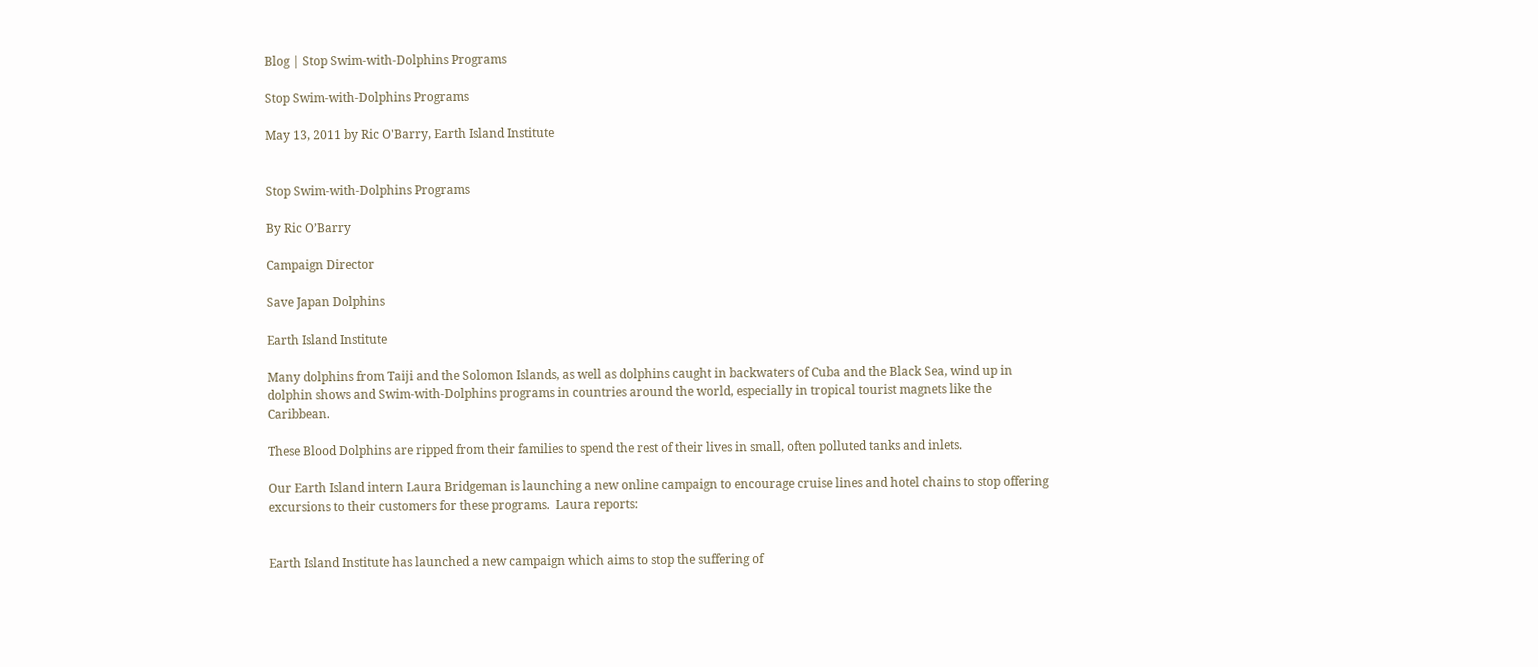Blog | Stop Swim-with-Dolphins Programs

Stop Swim-with-Dolphins Programs

May 13, 2011 by Ric O'Barry, Earth Island Institute


Stop Swim-with-Dolphins Programs

By Ric O’Barry

Campaign Director

Save Japan Dolphins

Earth Island Institute

Many dolphins from Taiji and the Solomon Islands, as well as dolphins caught in backwaters of Cuba and the Black Sea, wind up in dolphin shows and Swim-with-Dolphins programs in countries around the world, especially in tropical tourist magnets like the Caribbean.

These Blood Dolphins are ripped from their families to spend the rest of their lives in small, often polluted tanks and inlets.

Our Earth Island intern Laura Bridgeman is launching a new online campaign to encourage cruise lines and hotel chains to stop offering excursions to their customers for these programs.  Laura reports:


Earth Island Institute has launched a new campaign which aims to stop the suffering of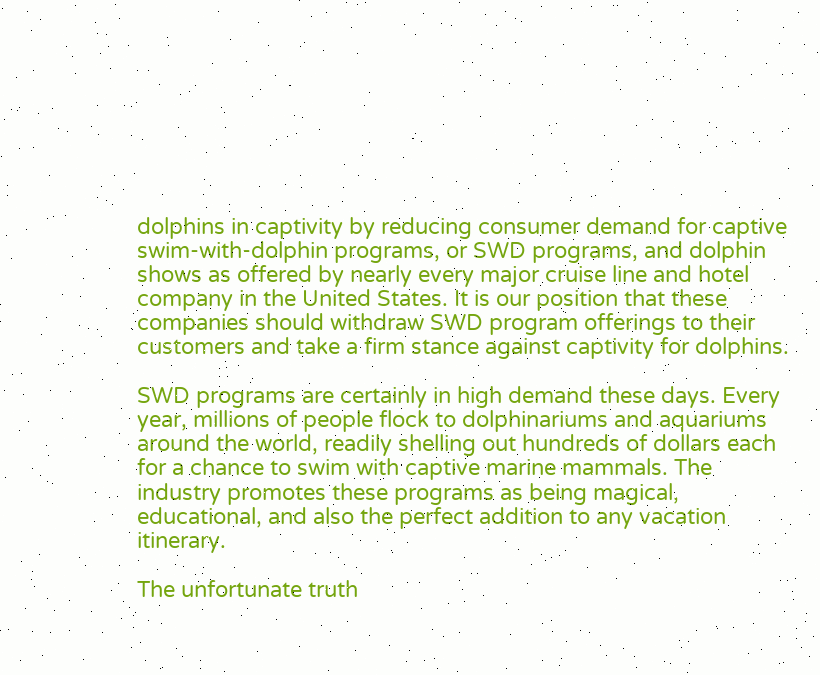dolphins in captivity by reducing consumer demand for captive swim-with-dolphin programs, or SWD programs, and dolphin shows as offered by nearly every major cruise line and hotel company in the United States. It is our position that these companies should withdraw SWD program offerings to their customers and take a firm stance against captivity for dolphins.

SWD programs are certainly in high demand these days. Every year, millions of people flock to dolphinariums and aquariums around the world, readily shelling out hundreds of dollars each for a chance to swim with captive marine mammals. The industry promotes these programs as being magical, educational, and also the perfect addition to any vacation itinerary.

The unfortunate truth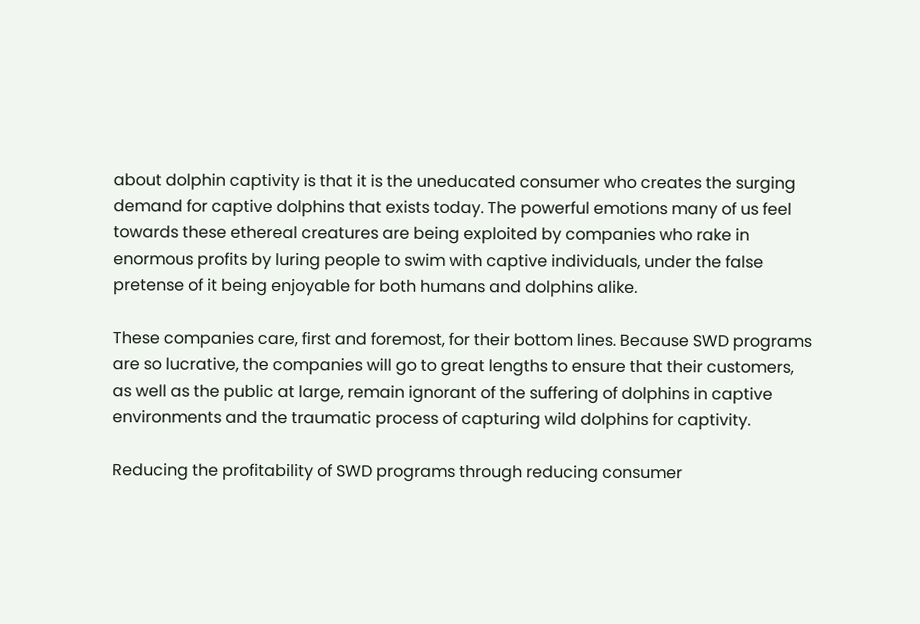about dolphin captivity is that it is the uneducated consumer who creates the surging demand for captive dolphins that exists today. The powerful emotions many of us feel towards these ethereal creatures are being exploited by companies who rake in enormous profits by luring people to swim with captive individuals, under the false pretense of it being enjoyable for both humans and dolphins alike.

These companies care, first and foremost, for their bottom lines. Because SWD programs are so lucrative, the companies will go to great lengths to ensure that their customers, as well as the public at large, remain ignorant of the suffering of dolphins in captive environments and the traumatic process of capturing wild dolphins for captivity.

Reducing the profitability of SWD programs through reducing consumer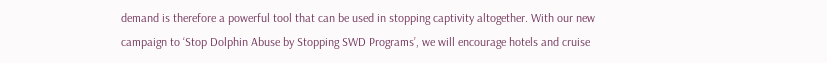demand is therefore a powerful tool that can be used in stopping captivity altogether. With our new campaign to ‘Stop Dolphin Abuse by Stopping SWD Programs’, we will encourage hotels and cruise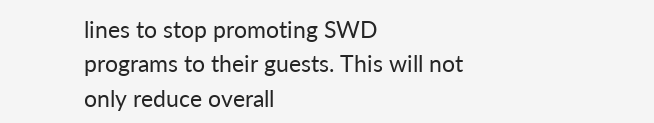lines to stop promoting SWD programs to their guests. This will not only reduce overall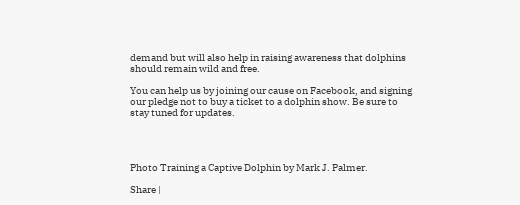demand but will also help in raising awareness that dolphins should remain wild and free.

You can help us by joining our cause on Facebook, and signing our pledge not to buy a ticket to a dolphin show. Be sure to stay tuned for updates.




Photo Training a Captive Dolphin by Mark J. Palmer.

Share |